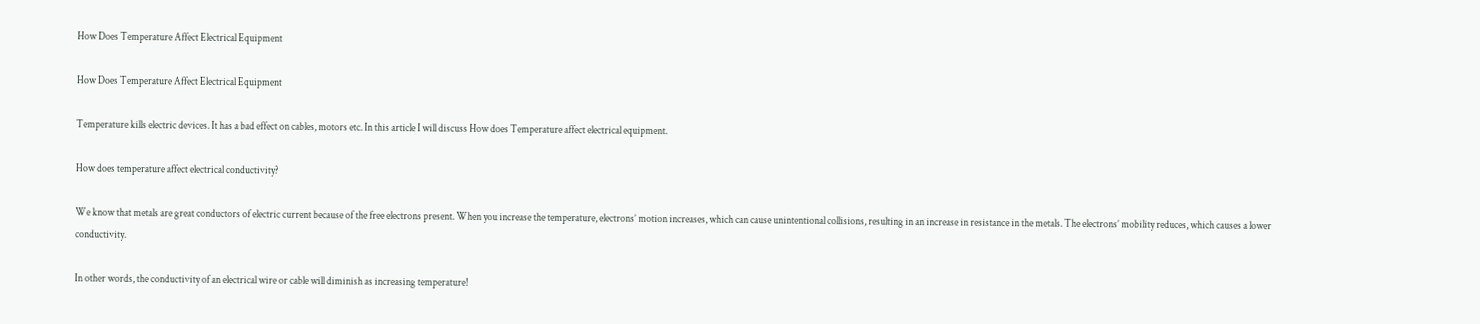How Does Temperature Affect Electrical Equipment

How Does Temperature Affect Electrical Equipment

Temperature kills electric devices. It has a bad effect on cables, motors etc. In this article I will discuss How does Temperature affect electrical equipment.

How does temperature affect electrical conductivity?

We know that metals are great conductors of electric current because of the free electrons present. When you increase the temperature, electrons’ motion increases, which can cause unintentional collisions, resulting in an increase in resistance in the metals. The electrons’ mobility reduces, which causes a lower conductivity.

In other words, the conductivity of an electrical wire or cable will diminish as increasing temperature!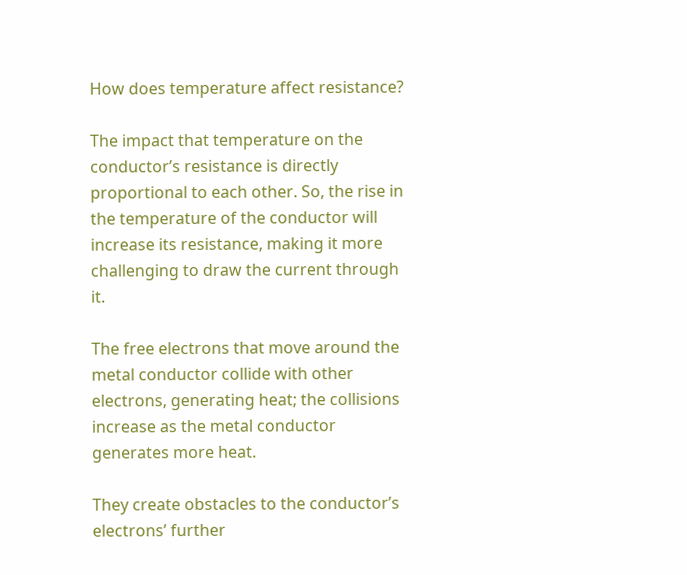How does temperature affect resistance?

The impact that temperature on the conductor’s resistance is directly proportional to each other. So, the rise in the temperature of the conductor will increase its resistance, making it more challenging to draw the current through it.

The free electrons that move around the metal conductor collide with other electrons, generating heat; the collisions increase as the metal conductor generates more heat.

They create obstacles to the conductor’s electrons’ further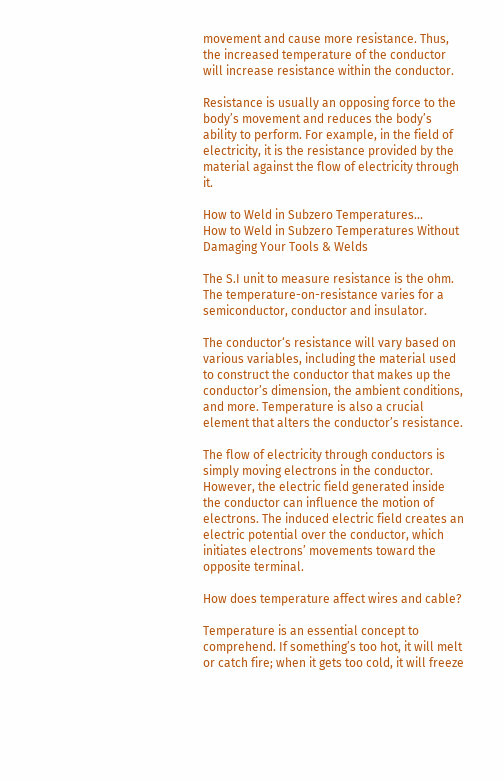movement and cause more resistance. Thus, the increased temperature of the conductor will increase resistance within the conductor.

Resistance is usually an opposing force to the body’s movement and reduces the body’s ability to perform. For example, in the field of electricity, it is the resistance provided by the material against the flow of electricity through it.

How to Weld in Subzero Temperatures...
How to Weld in Subzero Temperatures Without Damaging Your Tools & Welds

The S.I unit to measure resistance is the ohm. The temperature-on-resistance varies for a semiconductor, conductor and insulator.

The conductor‘s resistance will vary based on various variables, including the material used to construct the conductor that makes up the conductor’s dimension, the ambient conditions, and more. Temperature is also a crucial element that alters the conductor’s resistance.

The flow of electricity through conductors is simply moving electrons in the conductor. However, the electric field generated inside the conductor can influence the motion of electrons. The induced electric field creates an electric potential over the conductor, which initiates electrons’ movements toward the opposite terminal.

How does temperature affect wires and cable?

Temperature is an essential concept to comprehend. If something’s too hot, it will melt or catch fire; when it gets too cold, it will freeze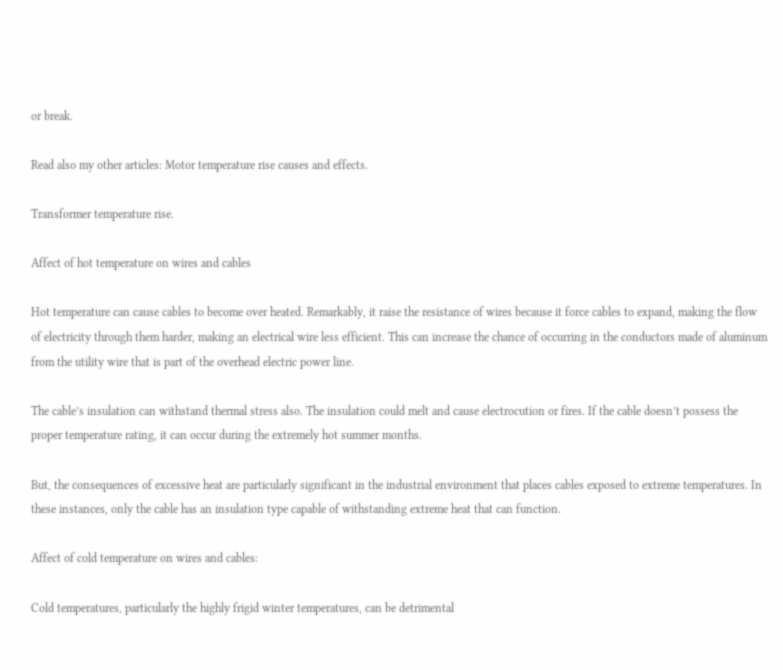or break.

Read also my other articles: Motor temperature rise causes and effects.

Transformer temperature rise.

Affect of hot temperature on wires and cables

Hot temperature can cause cables to become over heated. Remarkably, it raise the resistance of wires because it force cables to expand, making the flow of electricity through them harder, making an electrical wire less efficient. This can increase the chance of occurring in the conductors made of aluminum from the utility wire that is part of the overhead electric power line.

The cable’s insulation can withstand thermal stress also. The insulation could melt and cause electrocution or fires. If the cable doesn’t possess the proper temperature rating, it can occur during the extremely hot summer months.

But, the consequences of excessive heat are particularly significant in the industrial environment that places cables exposed to extreme temperatures. In these instances, only the cable has an insulation type capable of withstanding extreme heat that can function.

Affect of cold temperature on wires and cables:

Cold temperatures, particularly the highly frigid winter temperatures, can be detrimental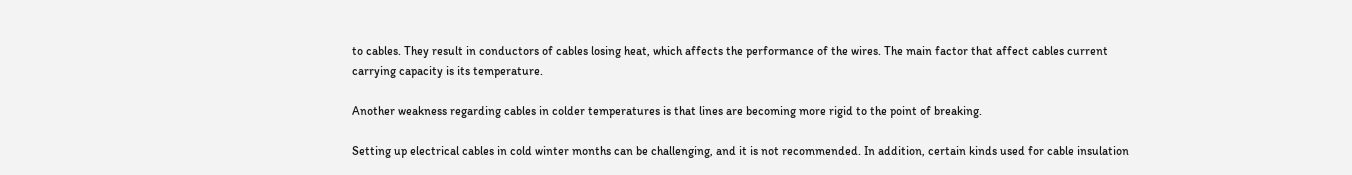to cables. They result in conductors of cables losing heat, which affects the performance of the wires. The main factor that affect cables current carrying capacity is its temperature.

Another weakness regarding cables in colder temperatures is that lines are becoming more rigid to the point of breaking.

Setting up electrical cables in cold winter months can be challenging, and it is not recommended. In addition, certain kinds used for cable insulation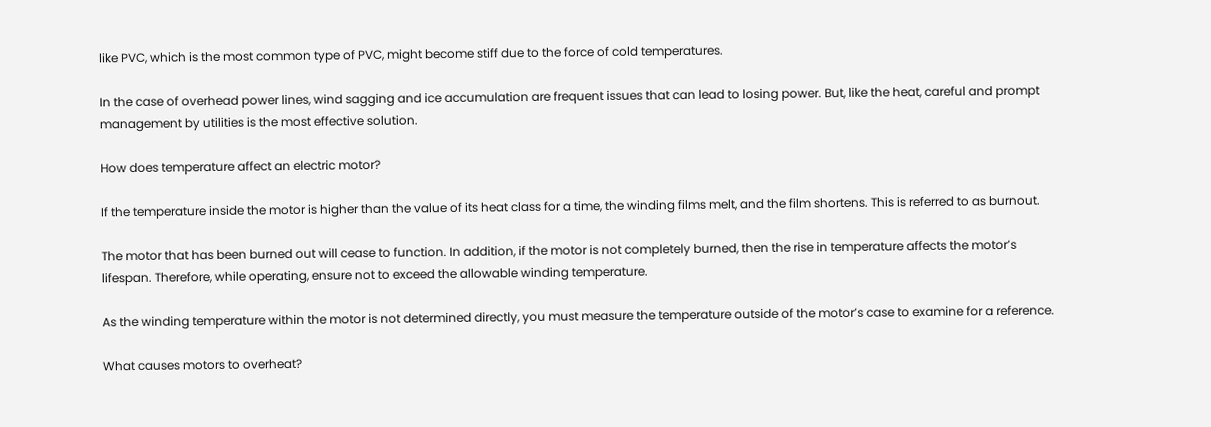like PVC, which is the most common type of PVC, might become stiff due to the force of cold temperatures.

In the case of overhead power lines, wind sagging and ice accumulation are frequent issues that can lead to losing power. But, like the heat, careful and prompt management by utilities is the most effective solution.

How does temperature affect an electric motor?

If the temperature inside the motor is higher than the value of its heat class for a time, the winding films melt, and the film shortens. This is referred to as burnout.

The motor that has been burned out will cease to function. In addition, if the motor is not completely burned, then the rise in temperature affects the motor’s lifespan. Therefore, while operating, ensure not to exceed the allowable winding temperature.

As the winding temperature within the motor is not determined directly, you must measure the temperature outside of the motor’s case to examine for a reference.

What causes motors to overheat?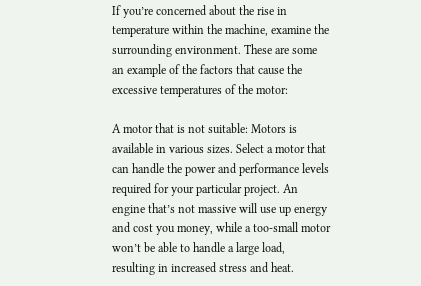If you’re concerned about the rise in temperature within the machine, examine the surrounding environment. These are some an example of the factors that cause the excessive temperatures of the motor:

A motor that is not suitable: Motors is available in various sizes. Select a motor that can handle the power and performance levels required for your particular project. An engine that’s not massive will use up energy and cost you money, while a too-small motor won’t be able to handle a large load, resulting in increased stress and heat.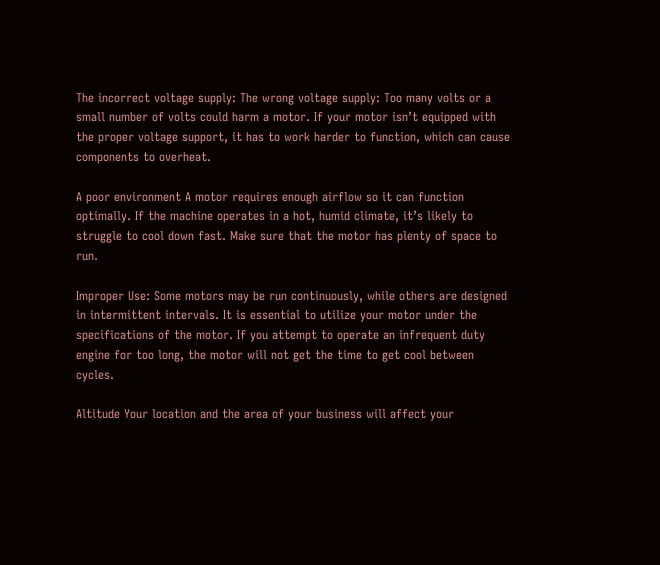The incorrect voltage supply: The wrong voltage supply: Too many volts or a small number of volts could harm a motor. If your motor isn’t equipped with the proper voltage support, it has to work harder to function, which can cause components to overheat.

A poor environment A motor requires enough airflow so it can function optimally. If the machine operates in a hot, humid climate, it’s likely to struggle to cool down fast. Make sure that the motor has plenty of space to run.

Improper Use: Some motors may be run continuously, while others are designed in intermittent intervals. It is essential to utilize your motor under the specifications of the motor. If you attempt to operate an infrequent duty engine for too long, the motor will not get the time to get cool between cycles.

Altitude Your location and the area of your business will affect your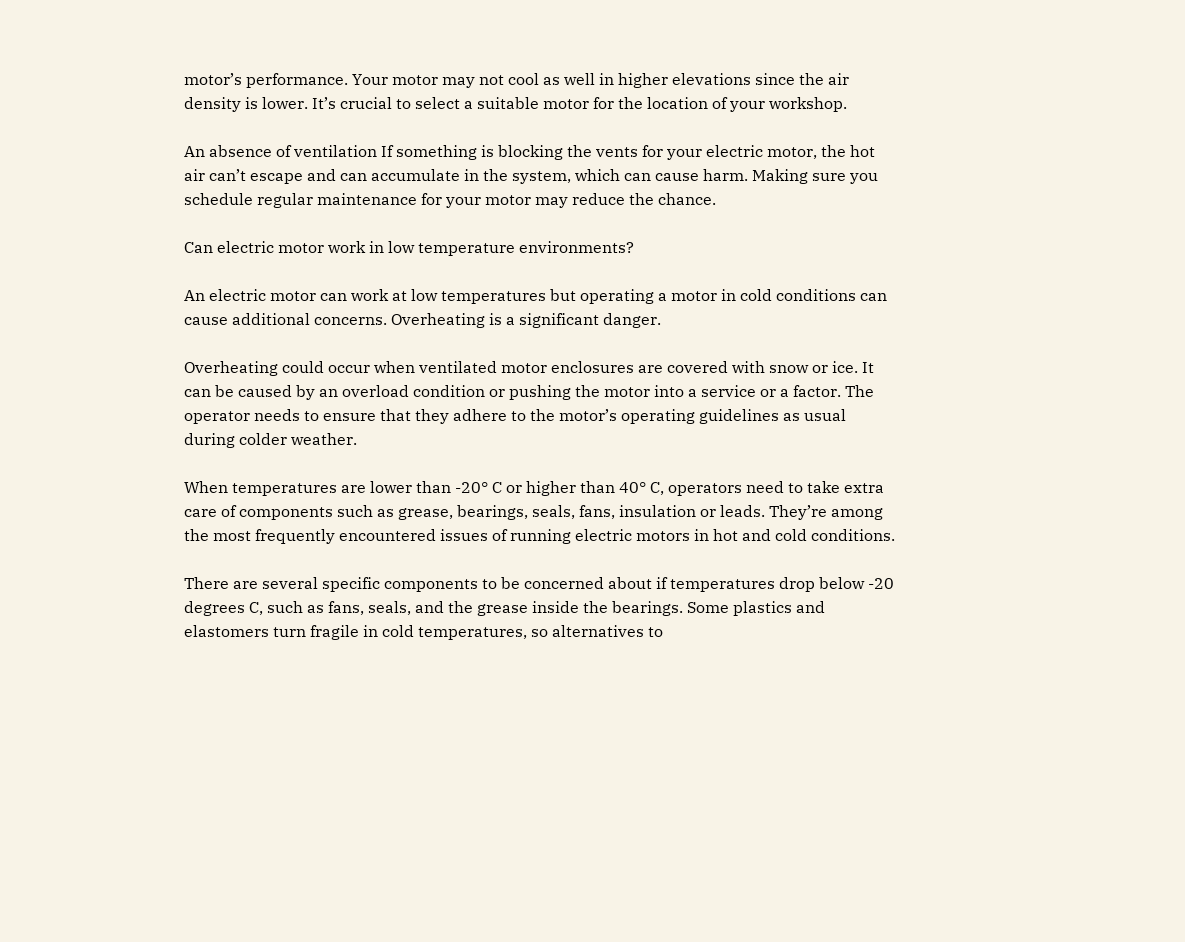motor’s performance. Your motor may not cool as well in higher elevations since the air density is lower. It’s crucial to select a suitable motor for the location of your workshop.

An absence of ventilation If something is blocking the vents for your electric motor, the hot air can’t escape and can accumulate in the system, which can cause harm. Making sure you schedule regular maintenance for your motor may reduce the chance.

Can electric motor work in low temperature environments?

An electric motor can work at low temperatures but operating a motor in cold conditions can cause additional concerns. Overheating is a significant danger.

Overheating could occur when ventilated motor enclosures are covered with snow or ice. It can be caused by an overload condition or pushing the motor into a service or a factor. The operator needs to ensure that they adhere to the motor’s operating guidelines as usual during colder weather.

When temperatures are lower than -20° C or higher than 40° C, operators need to take extra care of components such as grease, bearings, seals, fans, insulation or leads. They’re among the most frequently encountered issues of running electric motors in hot and cold conditions.

There are several specific components to be concerned about if temperatures drop below -20 degrees C, such as fans, seals, and the grease inside the bearings. Some plastics and elastomers turn fragile in cold temperatures, so alternatives to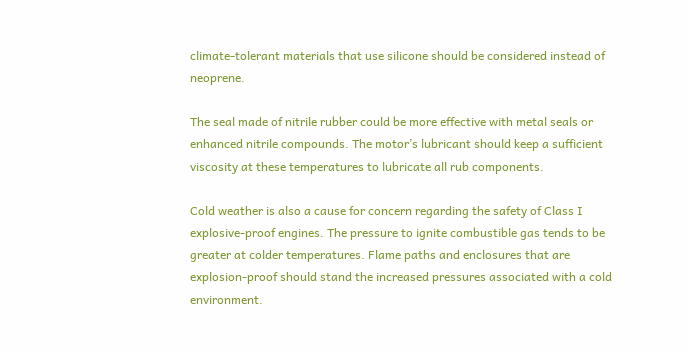climate-tolerant materials that use silicone should be considered instead of neoprene.

The seal made of nitrile rubber could be more effective with metal seals or enhanced nitrile compounds. The motor’s lubricant should keep a sufficient viscosity at these temperatures to lubricate all rub components.

Cold weather is also a cause for concern regarding the safety of Class I explosive-proof engines. The pressure to ignite combustible gas tends to be greater at colder temperatures. Flame paths and enclosures that are explosion-proof should stand the increased pressures associated with a cold environment.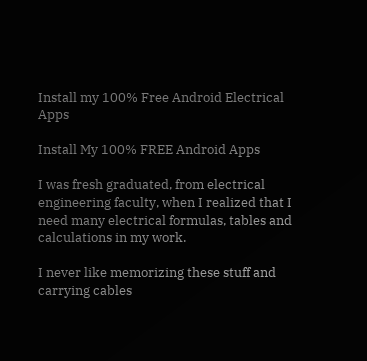Install my 100% Free Android Electrical Apps

Install My 100% FREE Android Apps

I was fresh graduated, from electrical engineering faculty, when I realized that I need many electrical formulas, tables and calculations in my work.

I never like memorizing these stuff and carrying cables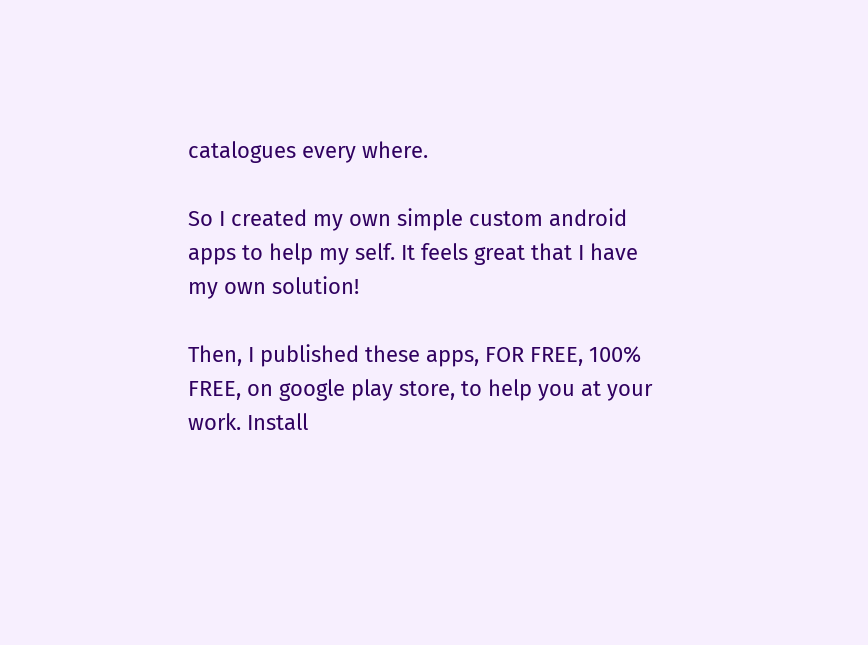catalogues every where.

So I created my own simple custom android apps to help my self. It feels great that I have my own solution!

Then, I published these apps, FOR FREE, 100% FREE, on google play store, to help you at your work. Install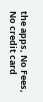the apps, No Fees, No credit card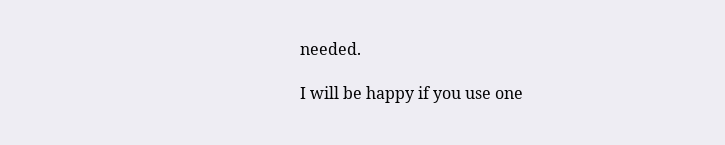needed.

I will be happy if you use one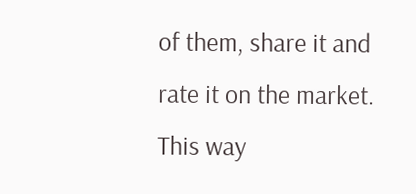of them, share it and rate it on the market. This way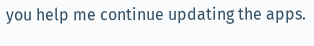you help me continue updating the apps.